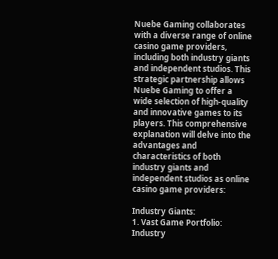Nuebe Gaming collaborates with a diverse range of online casino game providers, including both industry giants and independent studios. This strategic partnership allows Nuebe Gaming to offer a wide selection of high-quality and innovative games to its players. This comprehensive explanation will delve into the advantages and characteristics of both industry giants and independent studios as online casino game providers:

Industry Giants:
1. Vast Game Portfolio: Industry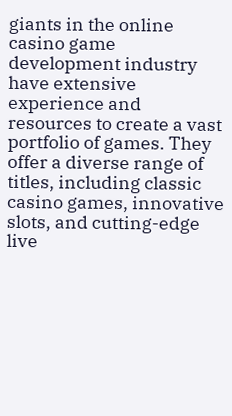giants in the online casino game development industry have extensive experience and resources to create a vast portfolio of games. They offer a diverse range of titles, including classic casino games, innovative slots, and cutting-edge live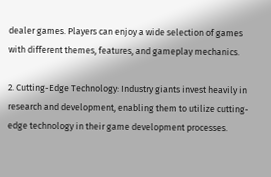dealer games. Players can enjoy a wide selection of games with different themes, features, and gameplay mechanics.

2. Cutting-Edge Technology: Industry giants invest heavily in research and development, enabling them to utilize cutting-edge technology in their game development processes.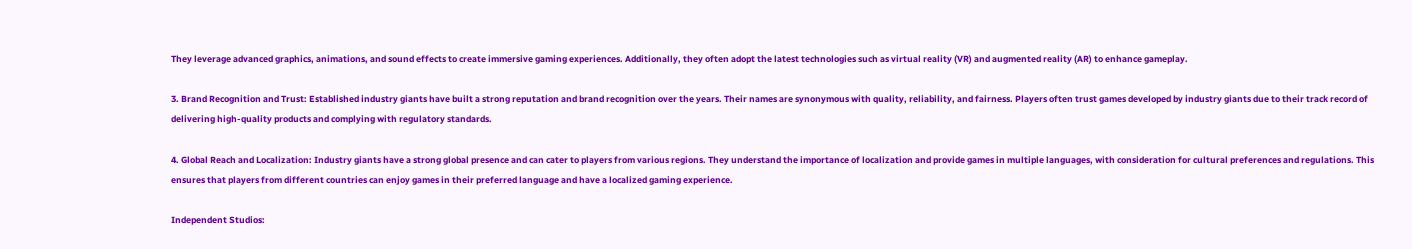They leverage advanced graphics, animations, and sound effects to create immersive gaming experiences. Additionally, they often adopt the latest technologies such as virtual reality (VR) and augmented reality (AR) to enhance gameplay.

3. Brand Recognition and Trust: Established industry giants have built a strong reputation and brand recognition over the years. Their names are synonymous with quality, reliability, and fairness. Players often trust games developed by industry giants due to their track record of delivering high-quality products and complying with regulatory standards.

4. Global Reach and Localization: Industry giants have a strong global presence and can cater to players from various regions. They understand the importance of localization and provide games in multiple languages, with consideration for cultural preferences and regulations. This ensures that players from different countries can enjoy games in their preferred language and have a localized gaming experience.

Independent Studios: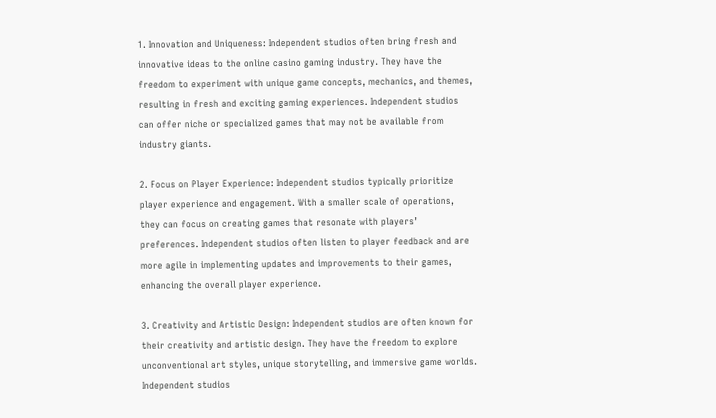1. Innovation and Uniqueness: Independent studios often bring fresh and innovative ideas to the online casino gaming industry. They have the freedom to experiment with unique game concepts, mechanics, and themes, resulting in fresh and exciting gaming experiences. Independent studios can offer niche or specialized games that may not be available from industry giants.

2. Focus on Player Experience: Independent studios typically prioritize player experience and engagement. With a smaller scale of operations, they can focus on creating games that resonate with players’ preferences. Independent studios often listen to player feedback and are more agile in implementing updates and improvements to their games, enhancing the overall player experience.

3. Creativity and Artistic Design: Independent studios are often known for their creativity and artistic design. They have the freedom to explore unconventional art styles, unique storytelling, and immersive game worlds. Independent studios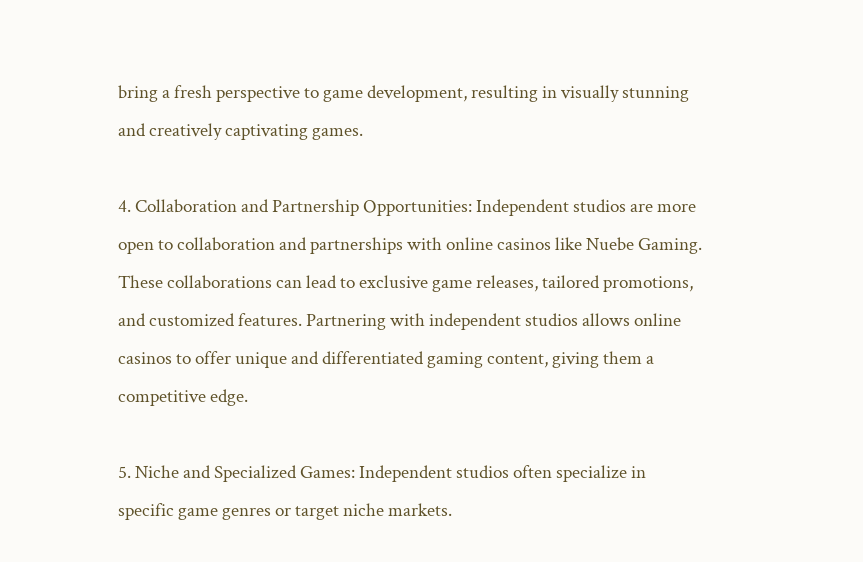bring a fresh perspective to game development, resulting in visually stunning and creatively captivating games.

4. Collaboration and Partnership Opportunities: Independent studios are more open to collaboration and partnerships with online casinos like Nuebe Gaming. These collaborations can lead to exclusive game releases, tailored promotions, and customized features. Partnering with independent studios allows online casinos to offer unique and differentiated gaming content, giving them a competitive edge.

5. Niche and Specialized Games: Independent studios often specialize in specific game genres or target niche markets.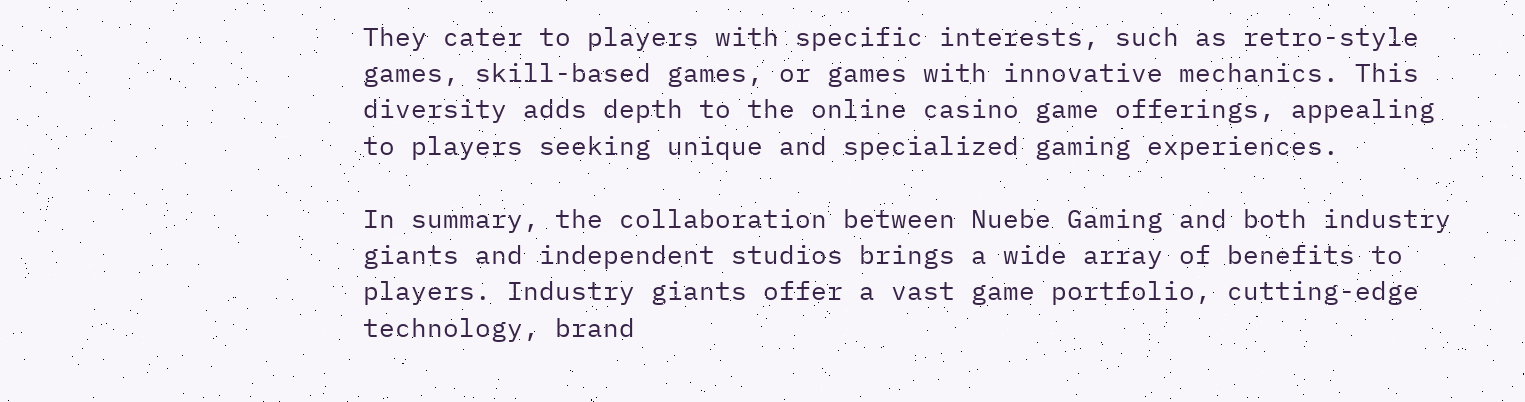They cater to players with specific interests, such as retro-style games, skill-based games, or games with innovative mechanics. This diversity adds depth to the online casino game offerings, appealing to players seeking unique and specialized gaming experiences.

In summary, the collaboration between Nuebe Gaming and both industry giants and independent studios brings a wide array of benefits to players. Industry giants offer a vast game portfolio, cutting-edge technology, brand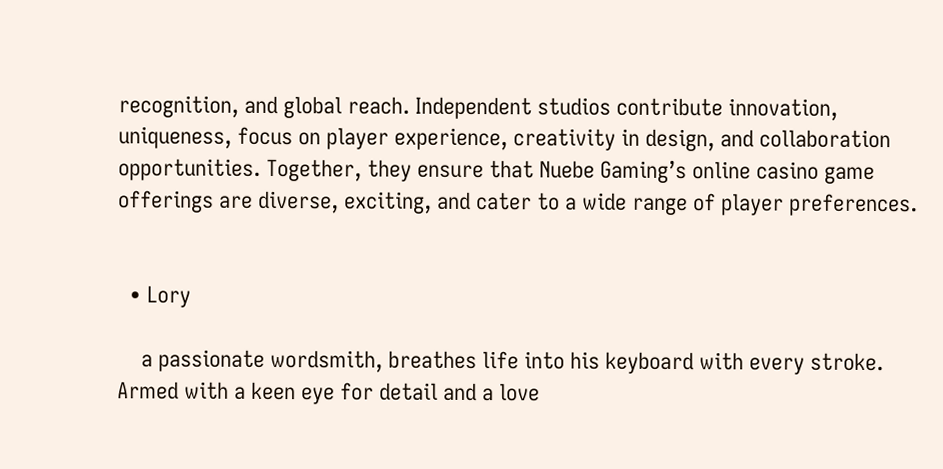recognition, and global reach. Independent studios contribute innovation, uniqueness, focus on player experience, creativity in design, and collaboration opportunities. Together, they ensure that Nuebe Gaming’s online casino game offerings are diverse, exciting, and cater to a wide range of player preferences.


  • Lory

    a passionate wordsmith, breathes life into his keyboard with every stroke. Armed with a keen eye for detail and a love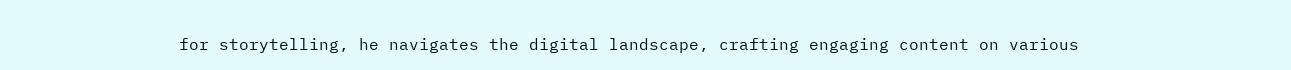for storytelling, he navigates the digital landscape, crafting engaging content on various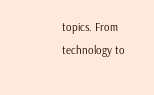topics. From technology to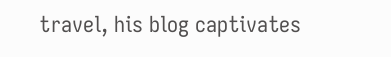travel, his blog captivates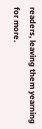readers, leaving them yearning for more.